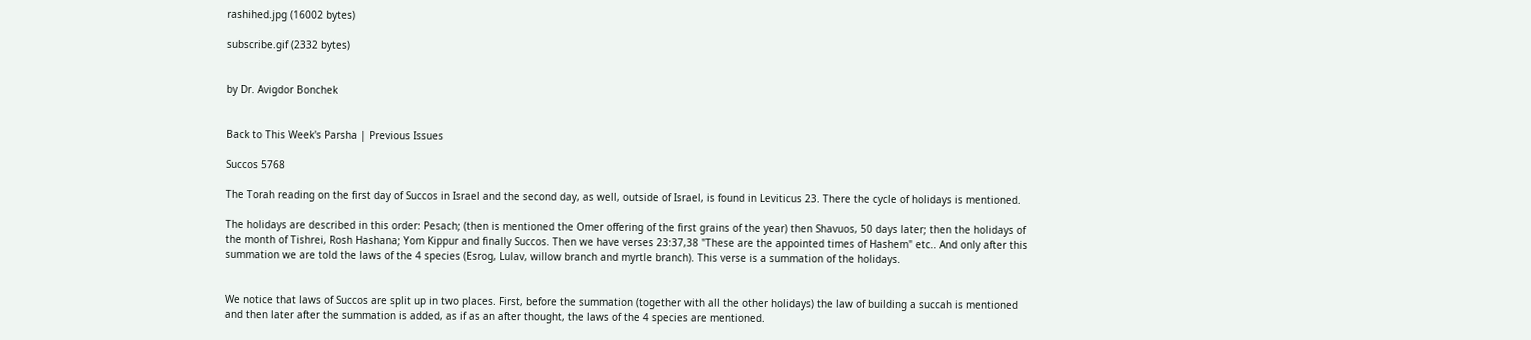rashihed.jpg (16002 bytes)

subscribe.gif (2332 bytes)


by Dr. Avigdor Bonchek


Back to This Week's Parsha | Previous Issues

Succos 5768

The Torah reading on the first day of Succos in Israel and the second day, as well, outside of Israel, is found in Leviticus 23. There the cycle of holidays is mentioned.

The holidays are described in this order: Pesach; (then is mentioned the Omer offering of the first grains of the year) then Shavuos, 50 days later; then the holidays of the month of Tishrei, Rosh Hashana; Yom Kippur and finally Succos. Then we have verses 23:37,38 "These are the appointed times of Hashem" etc.. And only after this summation we are told the laws of the 4 species (Esrog, Lulav, willow branch and myrtle branch). This verse is a summation of the holidays.


We notice that laws of Succos are split up in two places. First, before the summation (together with all the other holidays) the law of building a succah is mentioned and then later after the summation is added, as if as an after thought, the laws of the 4 species are mentioned.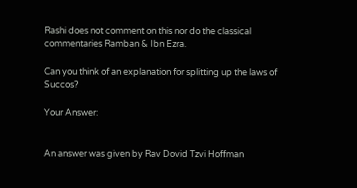Rashi does not comment on this nor do the classical commentaries Ramban & Ibn Ezra.

Can you think of an explanation for splitting up the laws of Succos?

Your Answer:


An answer was given by Rav Dovid Tzvi Hoffman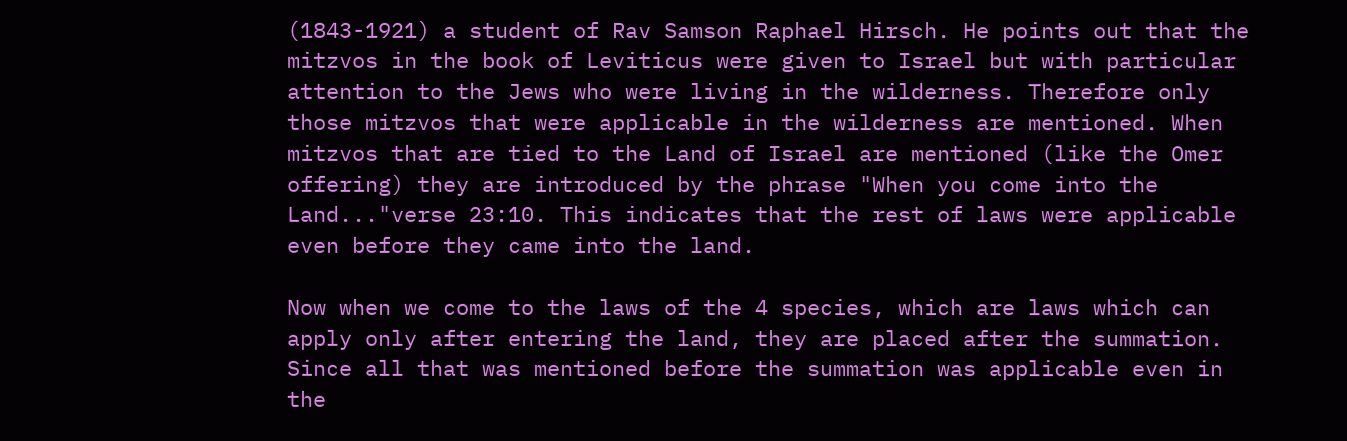(1843-1921) a student of Rav Samson Raphael Hirsch. He points out that the mitzvos in the book of Leviticus were given to Israel but with particular attention to the Jews who were living in the wilderness. Therefore only those mitzvos that were applicable in the wilderness are mentioned. When mitzvos that are tied to the Land of Israel are mentioned (like the Omer offering) they are introduced by the phrase "When you come into the Land..."verse 23:10. This indicates that the rest of laws were applicable even before they came into the land.

Now when we come to the laws of the 4 species, which are laws which can apply only after entering the land, they are placed after the summation. Since all that was mentioned before the summation was applicable even in the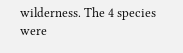wilderness. The 4 species were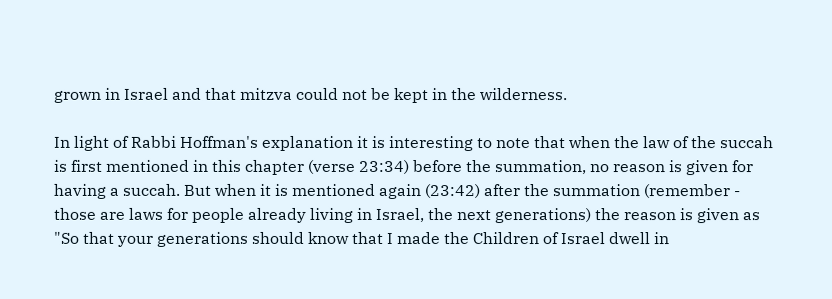grown in Israel and that mitzva could not be kept in the wilderness.

In light of Rabbi Hoffman's explanation it is interesting to note that when the law of the succah is first mentioned in this chapter (verse 23:34) before the summation, no reason is given for having a succah. But when it is mentioned again (23:42) after the summation (remember - those are laws for people already living in Israel, the next generations) the reason is given as "So that your generations should know that I made the Children of Israel dwell in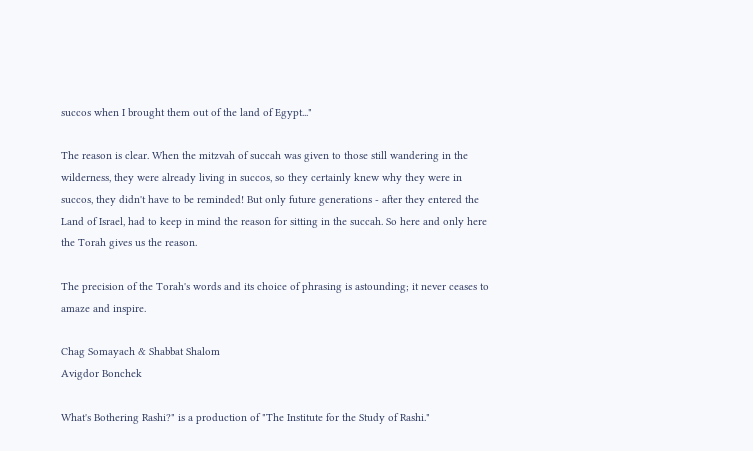succos when I brought them out of the land of Egypt..."

The reason is clear. When the mitzvah of succah was given to those still wandering in the wilderness, they were already living in succos, so they certainly knew why they were in succos, they didn't have to be reminded! But only future generations - after they entered the Land of Israel, had to keep in mind the reason for sitting in the succah. So here and only here the Torah gives us the reason.

The precision of the Torah's words and its choice of phrasing is astounding; it never ceases to amaze and inspire.

Chag Somayach & Shabbat Shalom
Avigdor Bonchek

What's Bothering Rashi?" is a production of "The Institute for the Study of Rashi."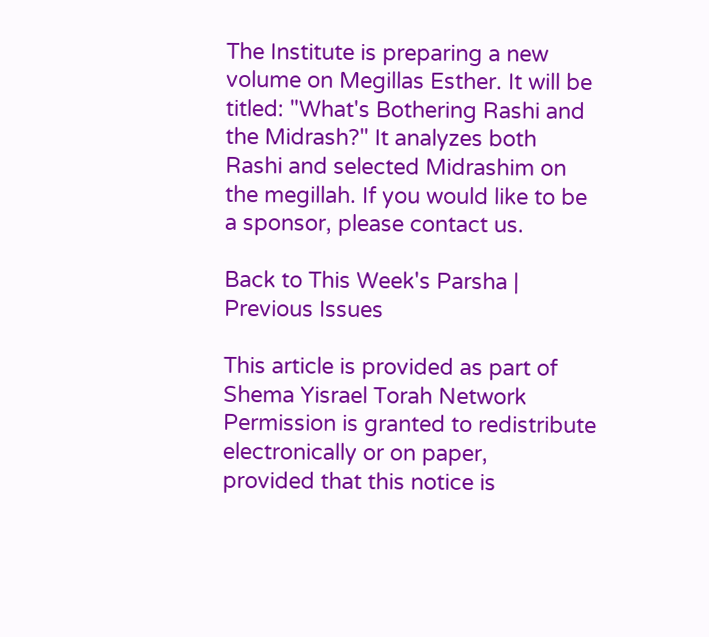The Institute is preparing a new volume on Megillas Esther. It will be titled: "What's Bothering Rashi and the Midrash?" It analyzes both Rashi and selected Midrashim on the megillah. If you would like to be a sponsor, please contact us.

Back to This Week's Parsha | Previous Issues

This article is provided as part of Shema Yisrael Torah Network
Permission is granted to redistribute electronically or on paper,
provided that this notice is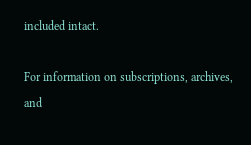included intact.

For information on subscriptions, archives, and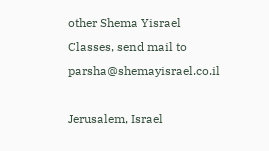other Shema Yisrael
Classes, send mail to parsha@shemayisrael.co.il

Jerusalem, Israel